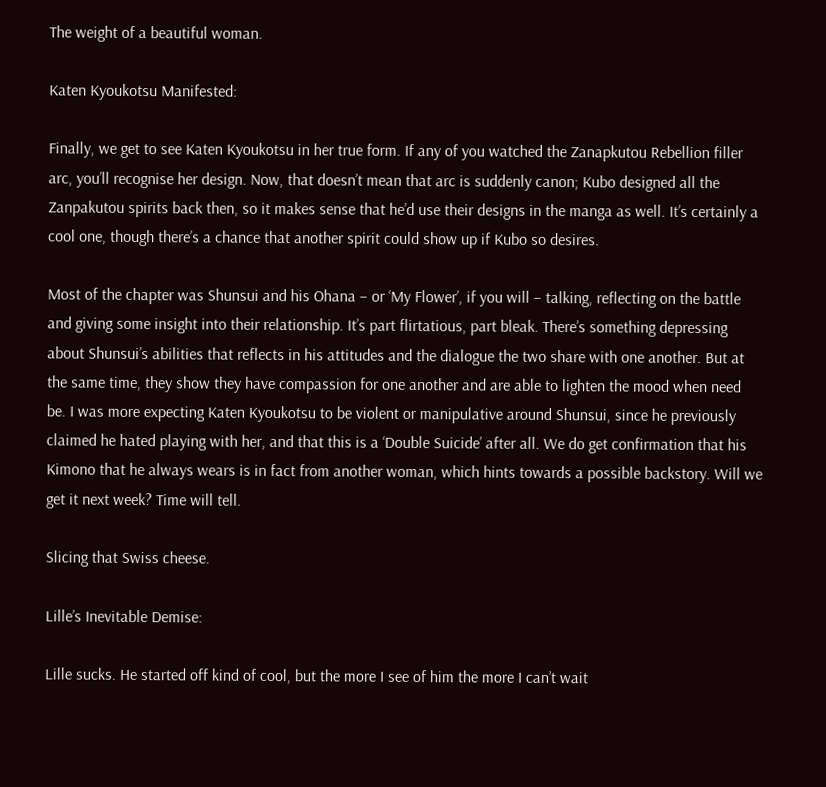The weight of a beautiful woman.

Katen Kyoukotsu Manifested:

Finally, we get to see Katen Kyoukotsu in her true form. If any of you watched the Zanapkutou Rebellion filler arc, you’ll recognise her design. Now, that doesn’t mean that arc is suddenly canon; Kubo designed all the Zanpakutou spirits back then, so it makes sense that he’d use their designs in the manga as well. It’s certainly a cool one, though there’s a chance that another spirit could show up if Kubo so desires.

Most of the chapter was Shunsui and his Ohana – or ‘My Flower’, if you will – talking, reflecting on the battle and giving some insight into their relationship. It’s part flirtatious, part bleak. There’s something depressing about Shunsui’s abilities that reflects in his attitudes and the dialogue the two share with one another. But at the same time, they show they have compassion for one another and are able to lighten the mood when need be. I was more expecting Katen Kyoukotsu to be violent or manipulative around Shunsui, since he previously claimed he hated playing with her, and that this is a ‘Double Suicide’ after all. We do get confirmation that his Kimono that he always wears is in fact from another woman, which hints towards a possible backstory. Will we get it next week? Time will tell.

Slicing that Swiss cheese.

Lille’s Inevitable Demise:

Lille sucks. He started off kind of cool, but the more I see of him the more I can’t wait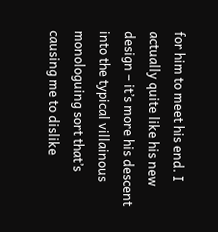for him to meet his end. I actually quite like his new design – it’s more his descent into the typical villainous monologuing sort that’s causing me to dislike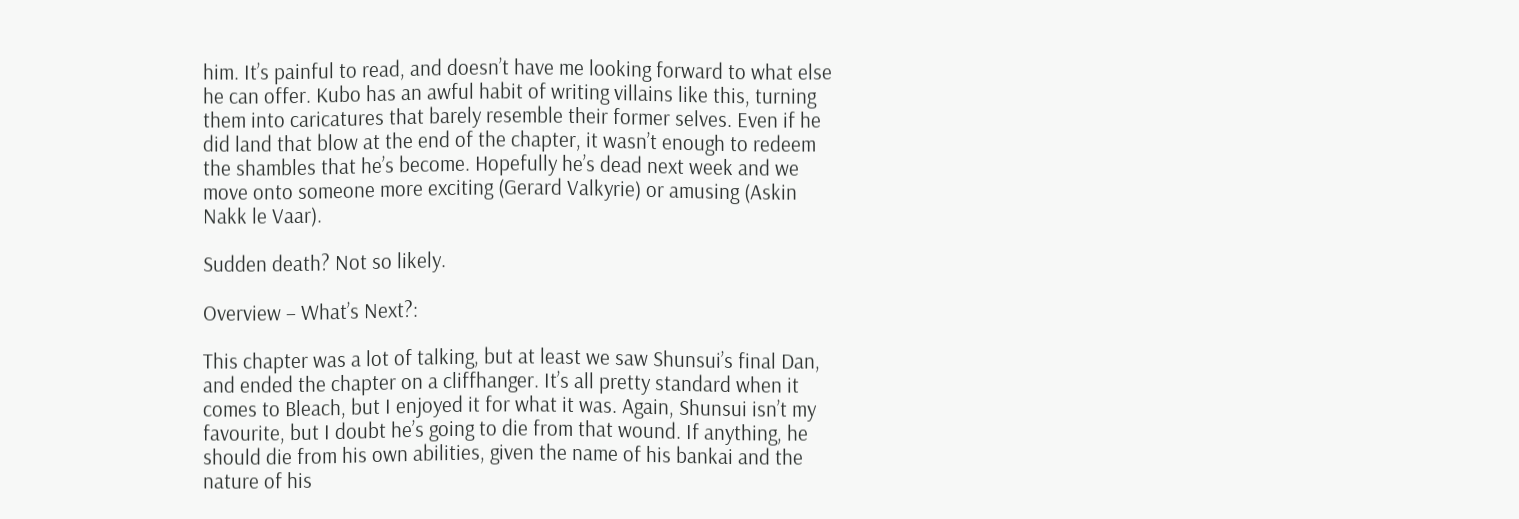him. It’s painful to read, and doesn’t have me looking forward to what else he can offer. Kubo has an awful habit of writing villains like this, turning them into caricatures that barely resemble their former selves. Even if he did land that blow at the end of the chapter, it wasn’t enough to redeem the shambles that he’s become. Hopefully he’s dead next week and we move onto someone more exciting (Gerard Valkyrie) or amusing (Askin Nakk le Vaar).

Sudden death? Not so likely.

Overview – What’s Next?:

This chapter was a lot of talking, but at least we saw Shunsui’s final Dan, and ended the chapter on a cliffhanger. It’s all pretty standard when it comes to Bleach, but I enjoyed it for what it was. Again, Shunsui isn’t my favourite, but I doubt he’s going to die from that wound. If anything, he should die from his own abilities, given the name of his bankai and the nature of his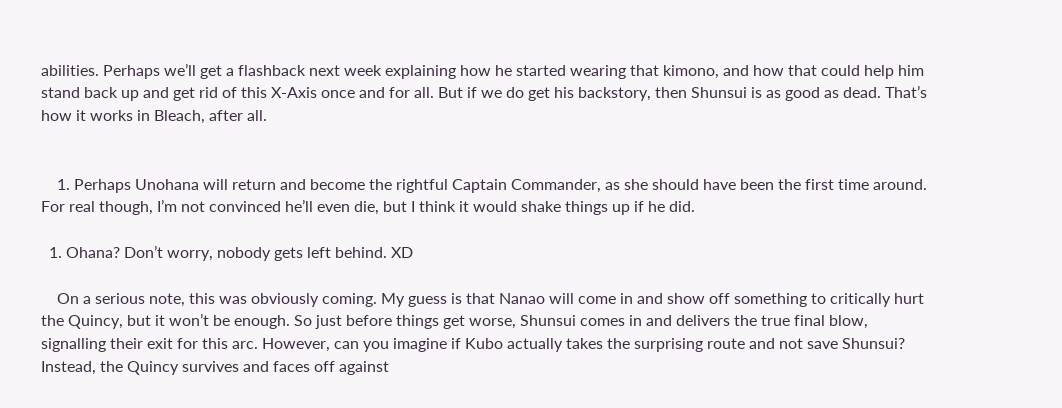abilities. Perhaps we’ll get a flashback next week explaining how he started wearing that kimono, and how that could help him stand back up and get rid of this X-Axis once and for all. But if we do get his backstory, then Shunsui is as good as dead. That’s how it works in Bleach, after all.


    1. Perhaps Unohana will return and become the rightful Captain Commander, as she should have been the first time around. For real though, I’m not convinced he’ll even die, but I think it would shake things up if he did.

  1. Ohana? Don’t worry, nobody gets left behind. XD

    On a serious note, this was obviously coming. My guess is that Nanao will come in and show off something to critically hurt the Quincy, but it won’t be enough. So just before things get worse, Shunsui comes in and delivers the true final blow, signalling their exit for this arc. However, can you imagine if Kubo actually takes the surprising route and not save Shunsui? Instead, the Quincy survives and faces off against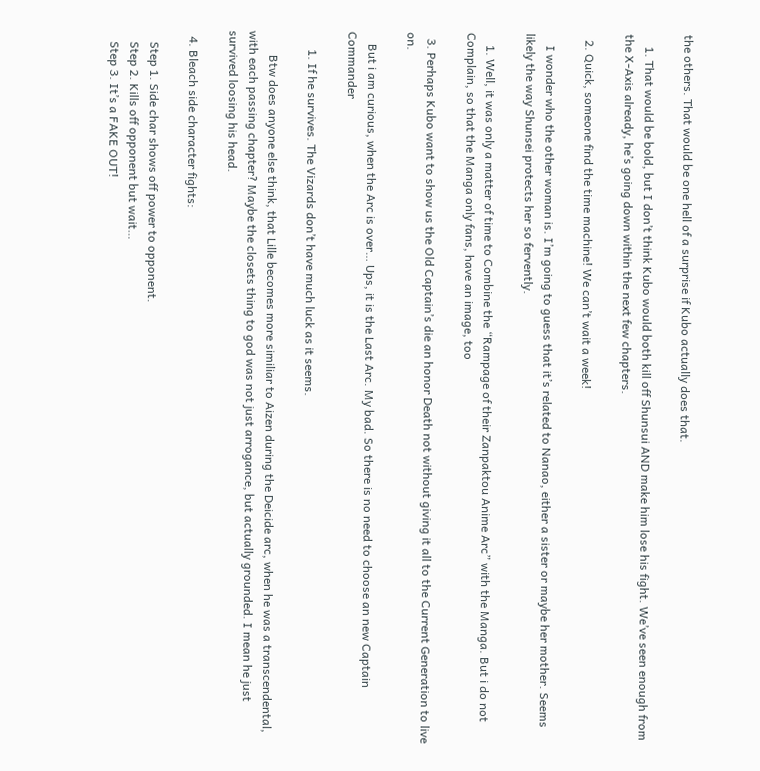the others. That would be one hell of a surprise if Kubo actually does that.

    1. That would be bold, but I don’t think Kubo would both kill off Shunsui AND make him lose his fight. We’ve seen enough from the X-Axis already, he’s going down within the next few chapters.

  2. Quick, someone find the time machine! We can’t wait a week!

    I wonder who the other woman is. I’m going to guess that it’s related to Nanao, either a sister or maybe her mother. Seems likely the way Shunsei protects her so fervently.

    1. Well, it was only a matter of time to Combine the “Rampage of their Zanpaktou Anime Arc” with the Manga. But i do not Complain, so that the Manga only fans, have an image, too

  3. Perhaps Kubo want to show us the Old Captain’s die an honor Death not without giving it all to the Current Generation to live on.

    But i am curious, when the Arc is over… Ups, it is the Last Arc. My bad. So there is no need to choose an new Captain Commander

      1. If he survives. The Vizards don’t have much luck as it seems.

        Btw does anyone else think, that Lille becomes more similiar to Aizen during the Deicide arc, when he was a transcendental, with each passing chapter? Maybe the closets thing to god was not just arrogance, but actually grounded. I mean he just survived loosing his head.

  4. Bleach side character fights:

    Step 1. Side char shows off power to opponent.
    Step 2. Kills off opponent but wait…
    Step 3. It’s a FAKE OUT!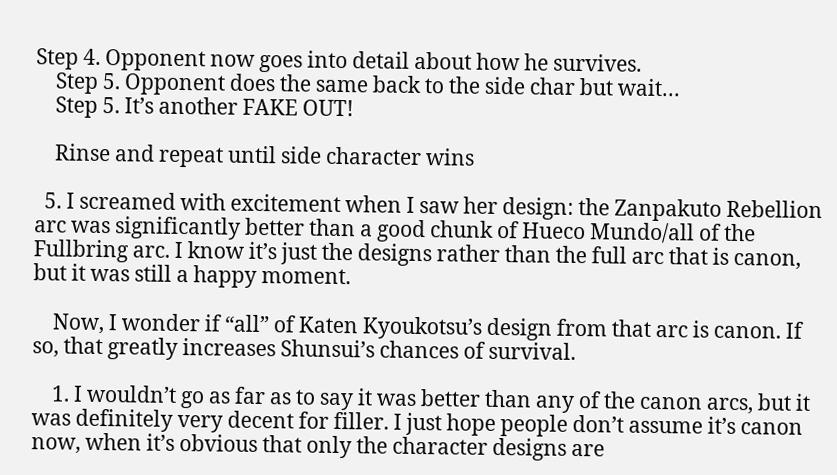Step 4. Opponent now goes into detail about how he survives.
    Step 5. Opponent does the same back to the side char but wait…
    Step 5. It’s another FAKE OUT!

    Rinse and repeat until side character wins

  5. I screamed with excitement when I saw her design: the Zanpakuto Rebellion arc was significantly better than a good chunk of Hueco Mundo/all of the Fullbring arc. I know it’s just the designs rather than the full arc that is canon, but it was still a happy moment.

    Now, I wonder if “all” of Katen Kyoukotsu’s design from that arc is canon. If so, that greatly increases Shunsui’s chances of survival.

    1. I wouldn’t go as far as to say it was better than any of the canon arcs, but it was definitely very decent for filler. I just hope people don’t assume it’s canon now, when it’s obvious that only the character designs are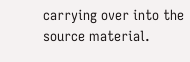carrying over into the source material.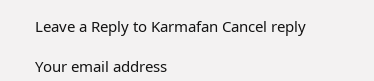Leave a Reply to Karmafan Cancel reply

Your email address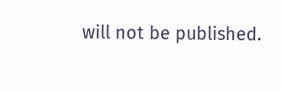will not be published.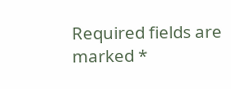Required fields are marked *